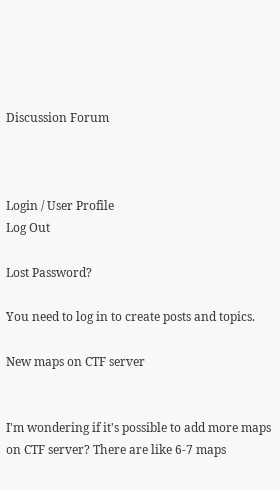Discussion Forum



Login / User Profile
Log Out

Lost Password?

You need to log in to create posts and topics.

New maps on CTF server


I'm wondering if it's possible to add more maps on CTF server? There are like 6-7 maps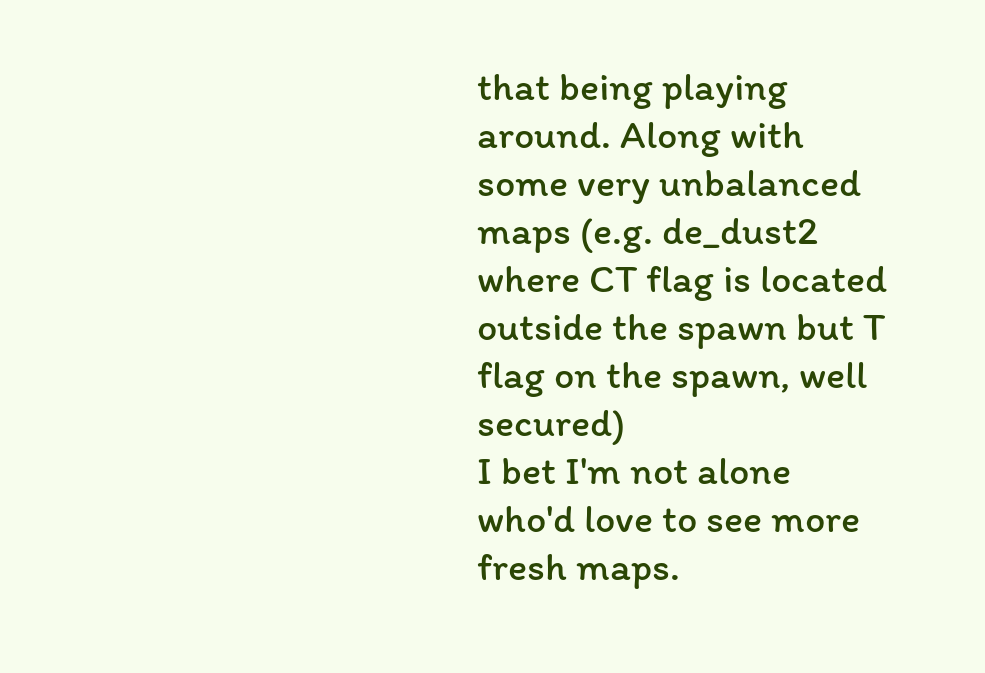that being playing around. Along with some very unbalanced maps (e.g. de_dust2 where CT flag is located outside the spawn but T flag on the spawn, well secured)
I bet I'm not alone who'd love to see more fresh maps.